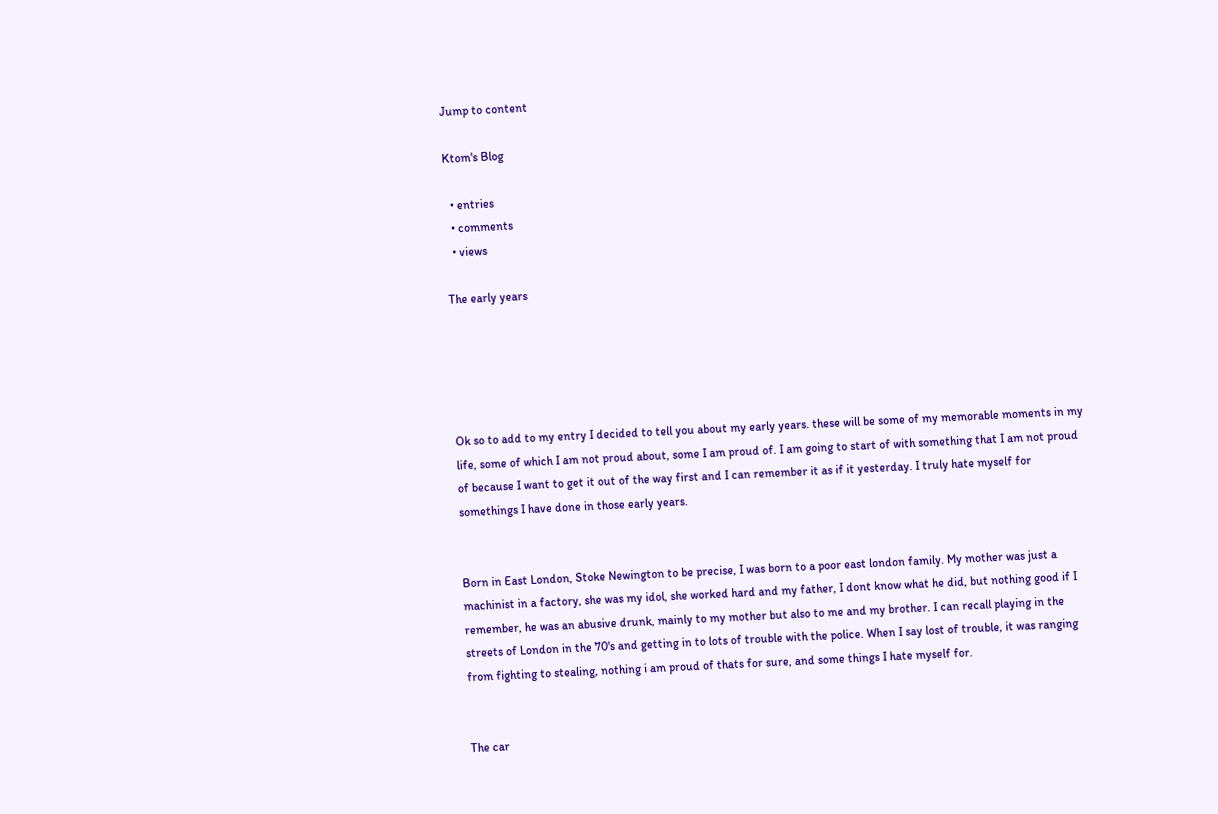Jump to content

Ktom's Blog

  • entries
  • comments
  • views

The early years





Ok so to add to my entry I decided to tell you about my early years. these will be some of my memorable moments in my life, some of which I am not proud about, some I am proud of. I am going to start of with something that I am not proud of because I want to get it out of the way first and I can remember it as if it yesterday. I truly hate myself for somethings I have done in those early years.


Born in East London, Stoke Newington to be precise, I was born to a poor east london family. My mother was just a machinist in a factory, she was my idol, she worked hard and my father, I dont know what he did, but nothing good if I remember, he was an abusive drunk, mainly to my mother but also to me and my brother. I can recall playing in the streets of London in the 70's and getting in to lots of trouble with the police. When I say lost of trouble, it was ranging from fighting to stealing, nothing i am proud of thats for sure, and some things I hate myself for.


The car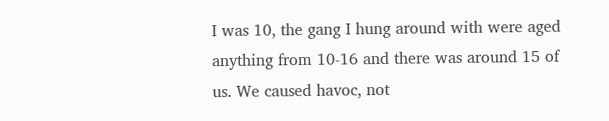I was 10, the gang I hung around with were aged anything from 10-16 and there was around 15 of us. We caused havoc, not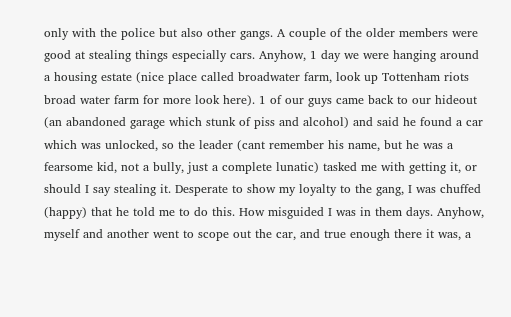only with the police but also other gangs. A couple of the older members were good at stealing things especially cars. Anyhow, 1 day we were hanging around a housing estate (nice place called broadwater farm, look up Tottenham riots broad water farm for more look here). 1 of our guys came back to our hideout (an abandoned garage which stunk of piss and alcohol) and said he found a car which was unlocked, so the leader (cant remember his name, but he was a fearsome kid, not a bully, just a complete lunatic) tasked me with getting it, or should I say stealing it. Desperate to show my loyalty to the gang, I was chuffed (happy) that he told me to do this. How misguided I was in them days. Anyhow, myself and another went to scope out the car, and true enough there it was, a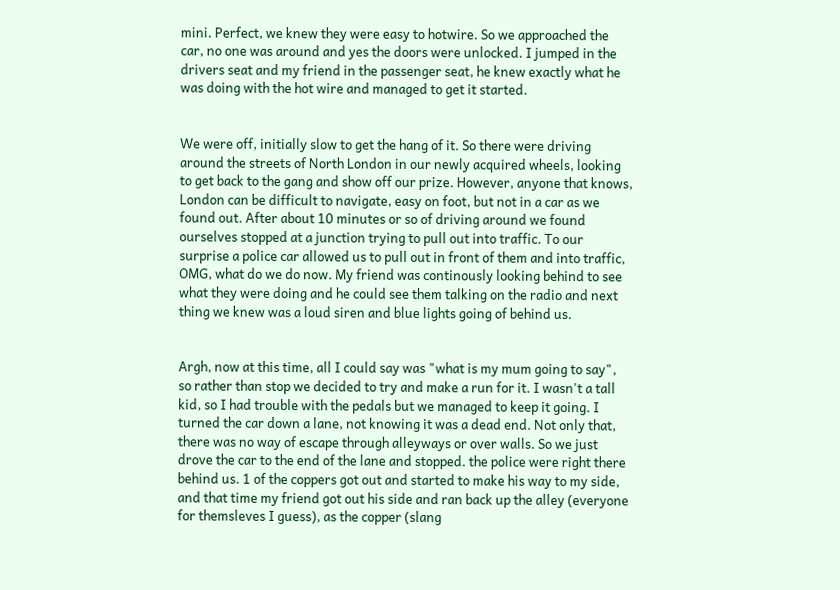mini. Perfect, we knew they were easy to hotwire. So we approached the car, no one was around and yes the doors were unlocked. I jumped in the drivers seat and my friend in the passenger seat, he knew exactly what he was doing with the hot wire and managed to get it started.


We were off, initially slow to get the hang of it. So there were driving around the streets of North London in our newly acquired wheels, looking to get back to the gang and show off our prize. However, anyone that knows, London can be difficult to navigate, easy on foot, but not in a car as we found out. After about 10 minutes or so of driving around we found ourselves stopped at a junction trying to pull out into traffic. To our surprise a police car allowed us to pull out in front of them and into traffic, OMG, what do we do now. My friend was continously looking behind to see what they were doing and he could see them talking on the radio and next thing we knew was a loud siren and blue lights going of behind us.


Argh, now at this time, all I could say was "what is my mum going to say", so rather than stop we decided to try and make a run for it. I wasn't a tall kid, so I had trouble with the pedals but we managed to keep it going. I turned the car down a lane, not knowing it was a dead end. Not only that, there was no way of escape through alleyways or over walls. So we just drove the car to the end of the lane and stopped. the police were right there behind us. 1 of the coppers got out and started to make his way to my side, and that time my friend got out his side and ran back up the alley (everyone for themsleves I guess), as the copper (slang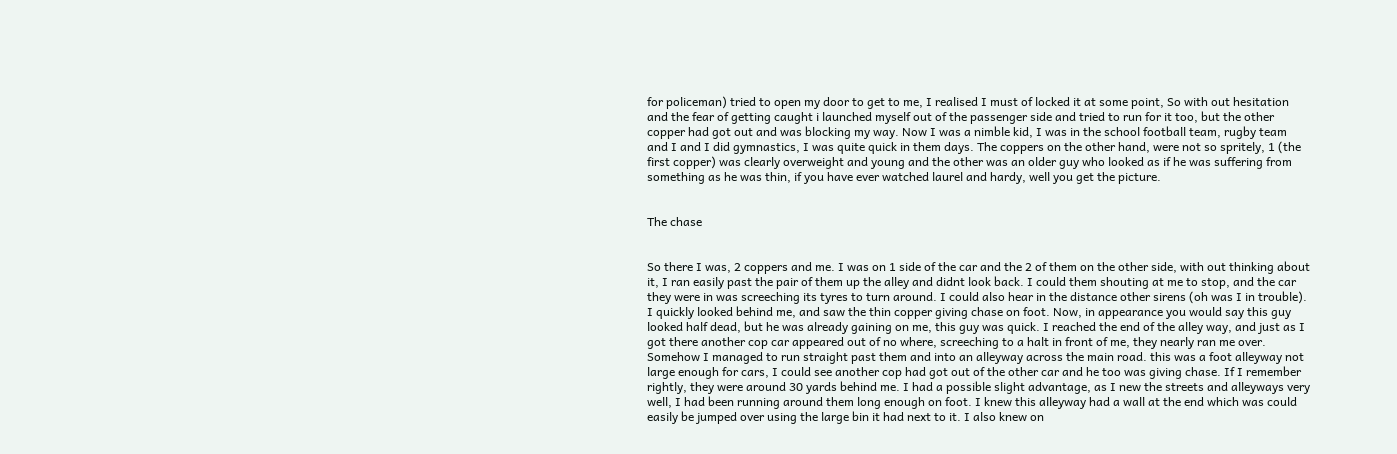for policeman) tried to open my door to get to me, I realised I must of locked it at some point, So with out hesitation and the fear of getting caught i launched myself out of the passenger side and tried to run for it too, but the other copper had got out and was blocking my way. Now I was a nimble kid, I was in the school football team, rugby team and I and I did gymnastics, I was quite quick in them days. The coppers on the other hand, were not so spritely, 1 (the first copper) was clearly overweight and young and the other was an older guy who looked as if he was suffering from something as he was thin, if you have ever watched laurel and hardy, well you get the picture.


The chase


So there I was, 2 coppers and me. I was on 1 side of the car and the 2 of them on the other side, with out thinking about it, I ran easily past the pair of them up the alley and didnt look back. I could them shouting at me to stop, and the car they were in was screeching its tyres to turn around. I could also hear in the distance other sirens (oh was I in trouble). I quickly looked behind me, and saw the thin copper giving chase on foot. Now, in appearance you would say this guy looked half dead, but he was already gaining on me, this guy was quick. I reached the end of the alley way, and just as I got there another cop car appeared out of no where, screeching to a halt in front of me, they nearly ran me over. Somehow I managed to run straight past them and into an alleyway across the main road. this was a foot alleyway not large enough for cars, I could see another cop had got out of the other car and he too was giving chase. If I remember rightly, they were around 30 yards behind me. I had a possible slight advantage, as I new the streets and alleyways very well, I had been running around them long enough on foot. I knew this alleyway had a wall at the end which was could easily be jumped over using the large bin it had next to it. I also knew on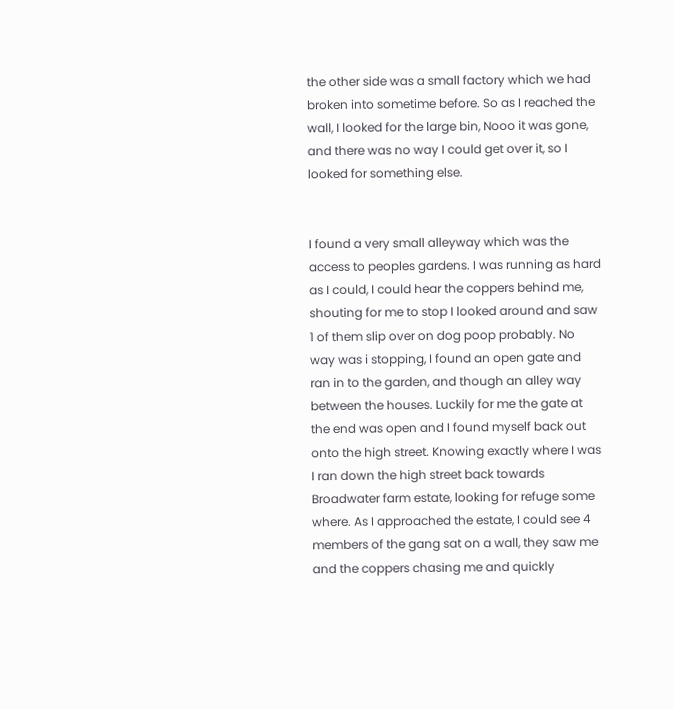the other side was a small factory which we had broken into sometime before. So as I reached the wall, I looked for the large bin, Nooo it was gone, and there was no way I could get over it, so I looked for something else.


I found a very small alleyway which was the access to peoples gardens. I was running as hard as I could, I could hear the coppers behind me, shouting for me to stop I looked around and saw 1 of them slip over on dog poop probably. No way was i stopping, I found an open gate and ran in to the garden, and though an alley way between the houses. Luckily for me the gate at the end was open and I found myself back out onto the high street. Knowing exactly where I was I ran down the high street back towards Broadwater farm estate, looking for refuge some where. As I approached the estate, I could see 4 members of the gang sat on a wall, they saw me and the coppers chasing me and quickly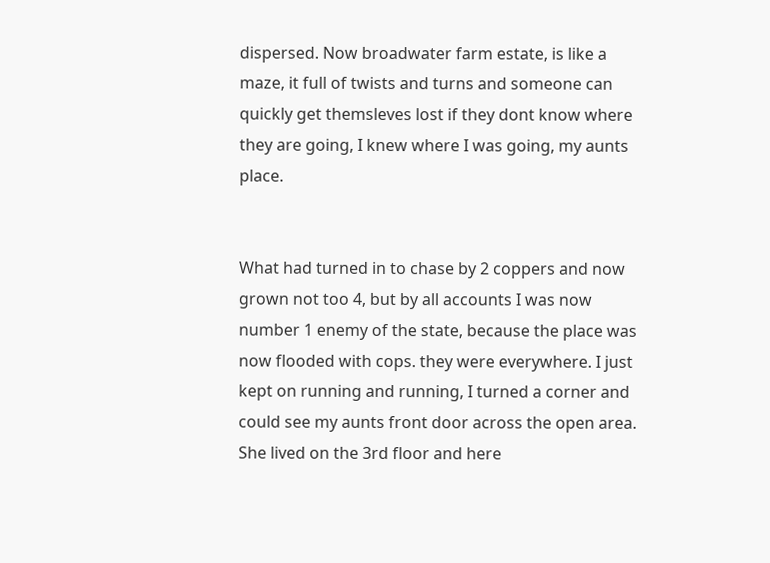dispersed. Now broadwater farm estate, is like a maze, it full of twists and turns and someone can quickly get themsleves lost if they dont know where they are going, I knew where I was going, my aunts place.


What had turned in to chase by 2 coppers and now grown not too 4, but by all accounts I was now number 1 enemy of the state, because the place was now flooded with cops. they were everywhere. I just kept on running and running, I turned a corner and could see my aunts front door across the open area. She lived on the 3rd floor and here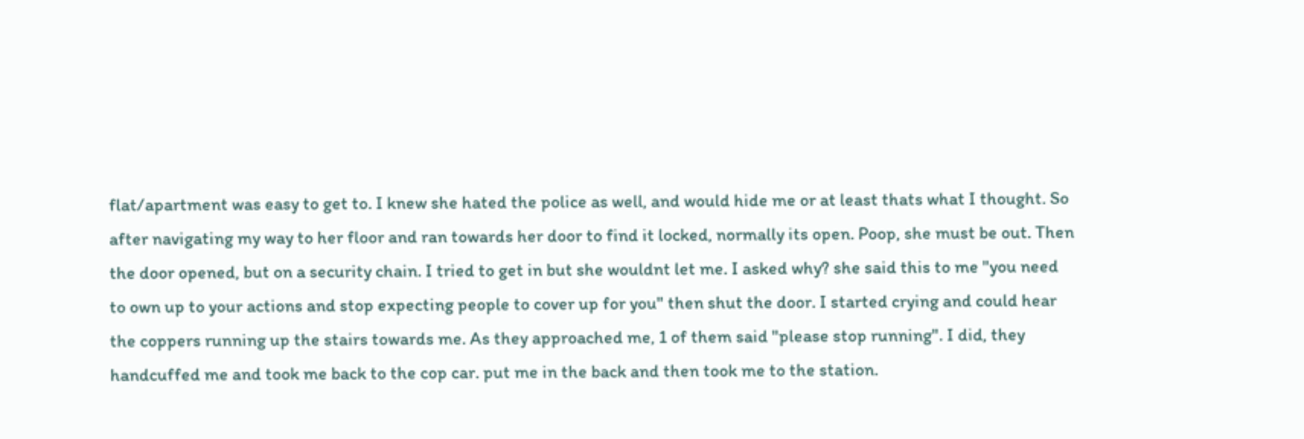flat/apartment was easy to get to. I knew she hated the police as well, and would hide me or at least thats what I thought. So after navigating my way to her floor and ran towards her door to find it locked, normally its open. Poop, she must be out. Then the door opened, but on a security chain. I tried to get in but she wouldnt let me. I asked why? she said this to me "you need to own up to your actions and stop expecting people to cover up for you" then shut the door. I started crying and could hear the coppers running up the stairs towards me. As they approached me, 1 of them said "please stop running". I did, they handcuffed me and took me back to the cop car. put me in the back and then took me to the station.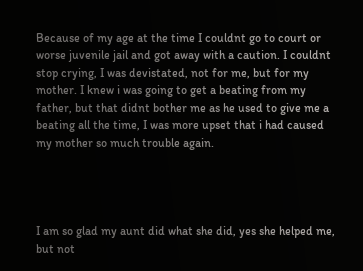Because of my age at the time I couldnt go to court or worse juvenile jail and got away with a caution. I couldnt stop crying, I was devistated, not for me, but for my mother. I knew i was going to get a beating from my father, but that didnt bother me as he used to give me a beating all the time, I was more upset that i had caused my mother so much trouble again.




I am so glad my aunt did what she did, yes she helped me, but not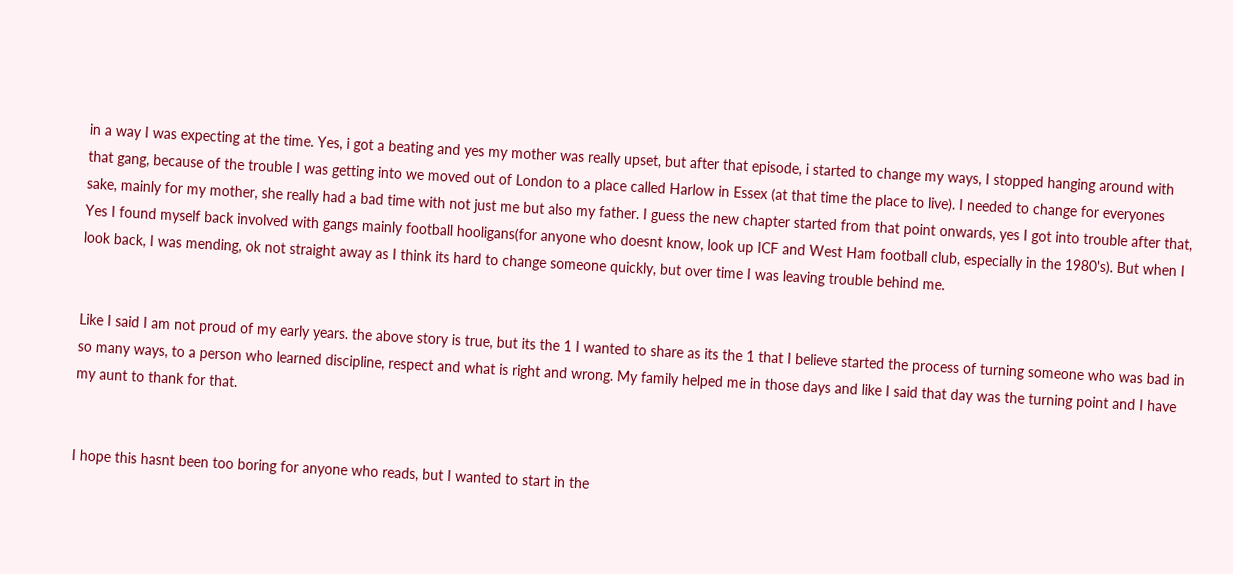in a way I was expecting at the time. Yes, i got a beating and yes my mother was really upset, but after that episode, i started to change my ways, I stopped hanging around with that gang, because of the trouble I was getting into we moved out of London to a place called Harlow in Essex (at that time the place to live). I needed to change for everyones sake, mainly for my mother, she really had a bad time with not just me but also my father. I guess the new chapter started from that point onwards, yes I got into trouble after that, Yes I found myself back involved with gangs mainly football hooligans(for anyone who doesnt know, look up ICF and West Ham football club, especially in the 1980's). But when I look back, I was mending, ok not straight away as I think its hard to change someone quickly, but over time I was leaving trouble behind me.


Like I said I am not proud of my early years. the above story is true, but its the 1 I wanted to share as its the 1 that I believe started the process of turning someone who was bad in so many ways, to a person who learned discipline, respect and what is right and wrong. My family helped me in those days and like I said that day was the turning point and I have my aunt to thank for that.


I hope this hasnt been too boring for anyone who reads, but I wanted to start in the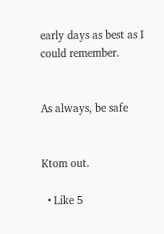early days as best as I could remember.


As always, be safe


Ktom out.

  • Like 5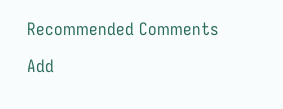Recommended Comments

Add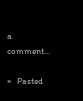a comment...

×   Pasted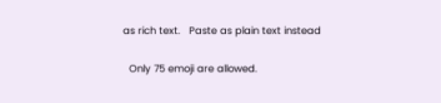as rich text.   Paste as plain text instead

  Only 75 emoji are allowed.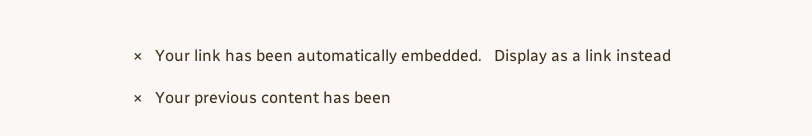×   Your link has been automatically embedded.   Display as a link instead

×   Your previous content has been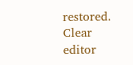restored.   Clear editor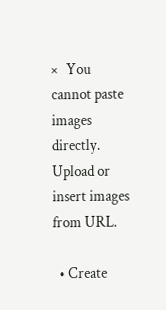×   You cannot paste images directly. Upload or insert images from URL.

  • Create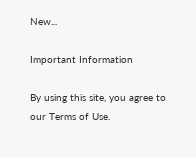New...

Important Information

By using this site, you agree to our Terms of Use.